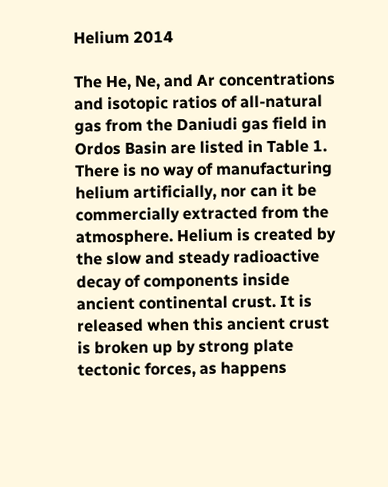Helium 2014

The He, Ne, and Ar concentrations and isotopic ratios of all-natural gas from the Daniudi gas field in Ordos Basin are listed in Table 1. There is no way of manufacturing helium artificially, nor can it be commercially extracted from the atmosphere. Helium is created by the slow and steady radioactive decay of components inside ancient continental crust. It is released when this ancient crust is broken up by strong plate tectonic forces, as happens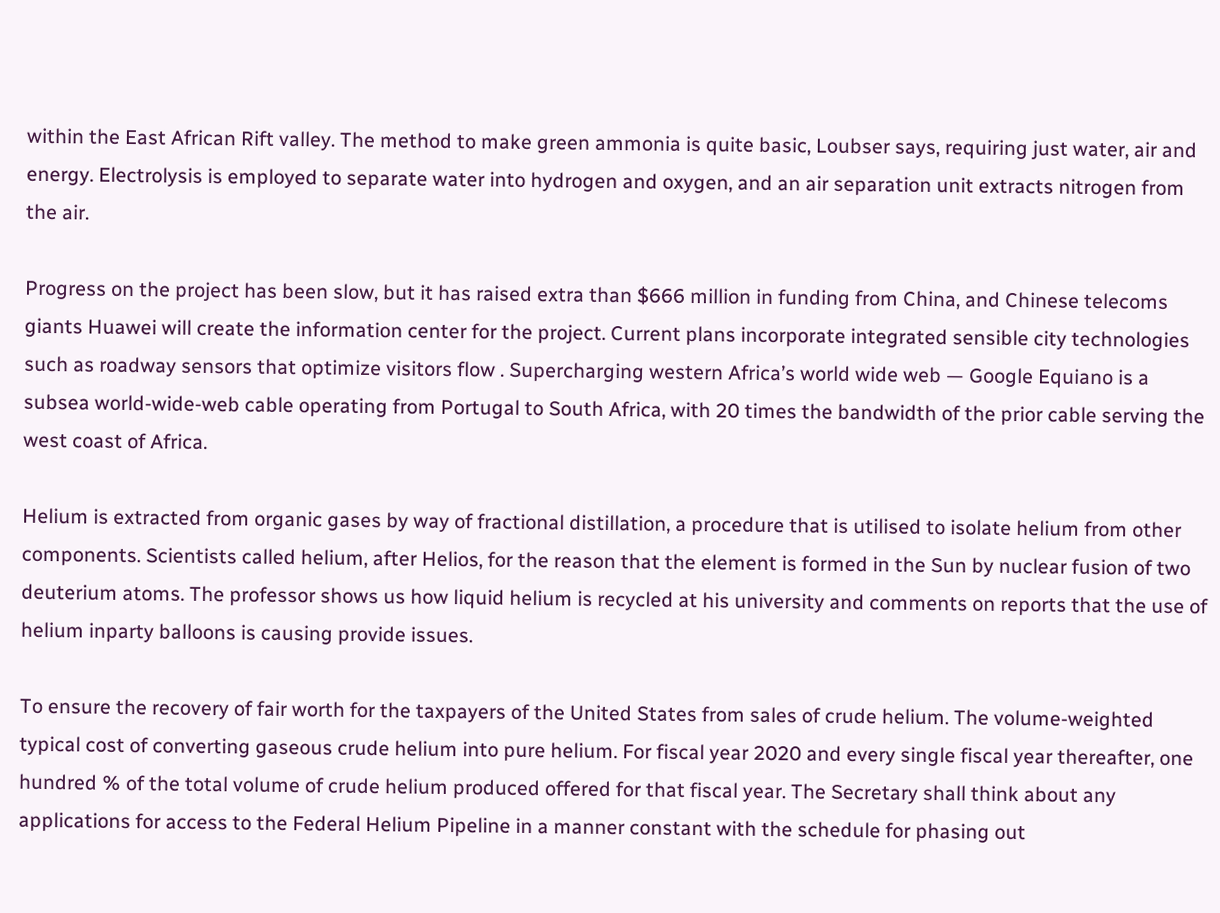within the East African Rift valley. The method to make green ammonia is quite basic, Loubser says, requiring just water, air and energy. Electrolysis is employed to separate water into hydrogen and oxygen, and an air separation unit extracts nitrogen from the air.

Progress on the project has been slow, but it has raised extra than $666 million in funding from China, and Chinese telecoms giants Huawei will create the information center for the project. Current plans incorporate integrated sensible city technologies such as roadway sensors that optimize visitors flow . Supercharging western Africa’s world wide web — Google Equiano is a subsea world-wide-web cable operating from Portugal to South Africa, with 20 times the bandwidth of the prior cable serving the west coast of Africa.

Helium is extracted from organic gases by way of fractional distillation, a procedure that is utilised to isolate helium from other components. Scientists called helium, after Helios, for the reason that the element is formed in the Sun by nuclear fusion of two deuterium atoms. The professor shows us how liquid helium is recycled at his university and comments on reports that the use of helium inparty balloons is causing provide issues.

To ensure the recovery of fair worth for the taxpayers of the United States from sales of crude helium. The volume-weighted typical cost of converting gaseous crude helium into pure helium. For fiscal year 2020 and every single fiscal year thereafter, one hundred % of the total volume of crude helium produced offered for that fiscal year. The Secretary shall think about any applications for access to the Federal Helium Pipeline in a manner constant with the schedule for phasing out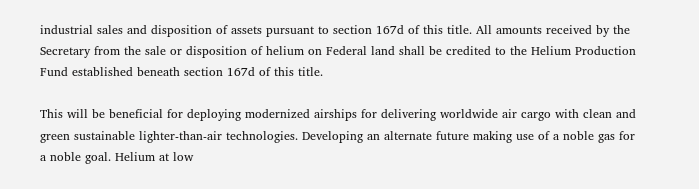industrial sales and disposition of assets pursuant to section 167d of this title. All amounts received by the Secretary from the sale or disposition of helium on Federal land shall be credited to the Helium Production Fund established beneath section 167d of this title.

This will be beneficial for deploying modernized airships for delivering worldwide air cargo with clean and green sustainable lighter-than-air technologies. Developing an alternate future making use of a noble gas for a noble goal. Helium at low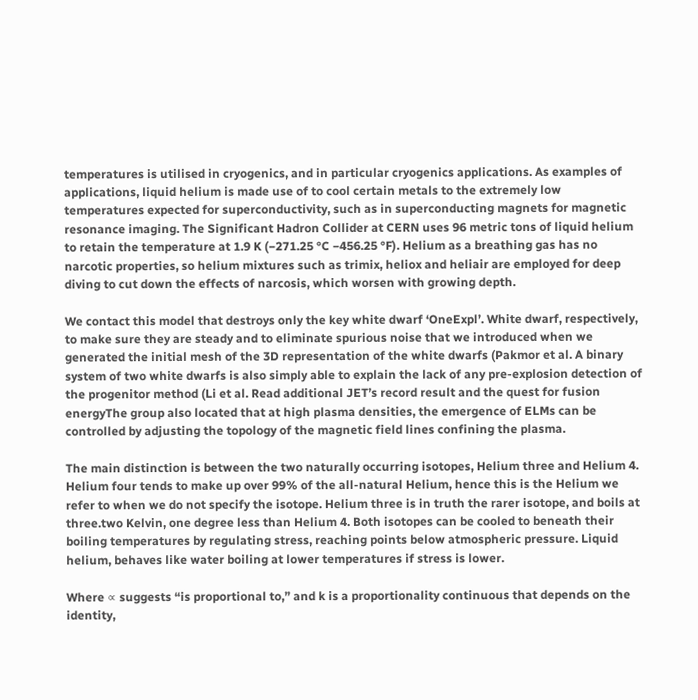temperatures is utilised in cryogenics, and in particular cryogenics applications. As examples of applications, liquid helium is made use of to cool certain metals to the extremely low temperatures expected for superconductivity, such as in superconducting magnets for magnetic resonance imaging. The Significant Hadron Collider at CERN uses 96 metric tons of liquid helium to retain the temperature at 1.9 K (−271.25 °C −456.25 °F). Helium as a breathing gas has no narcotic properties, so helium mixtures such as trimix, heliox and heliair are employed for deep diving to cut down the effects of narcosis, which worsen with growing depth.

We contact this model that destroys only the key white dwarf ‘OneExpl’. White dwarf, respectively, to make sure they are steady and to eliminate spurious noise that we introduced when we generated the initial mesh of the 3D representation of the white dwarfs (Pakmor et al. A binary system of two white dwarfs is also simply able to explain the lack of any pre-explosion detection of the progenitor method (Li et al. Read additional JET’s record result and the quest for fusion energyThe group also located that at high plasma densities, the emergence of ELMs can be controlled by adjusting the topology of the magnetic field lines confining the plasma.

The main distinction is between the two naturally occurring isotopes, Helium three and Helium 4. Helium four tends to make up over 99% of the all-natural Helium, hence this is the Helium we refer to when we do not specify the isotope. Helium three is in truth the rarer isotope, and boils at three.two Kelvin, one degree less than Helium 4. Both isotopes can be cooled to beneath their boiling temperatures by regulating stress, reaching points below atmospheric pressure. Liquid helium, behaves like water boiling at lower temperatures if stress is lower.

Where ∝ suggests “is proportional to,” and k is a proportionality continuous that depends on the identity,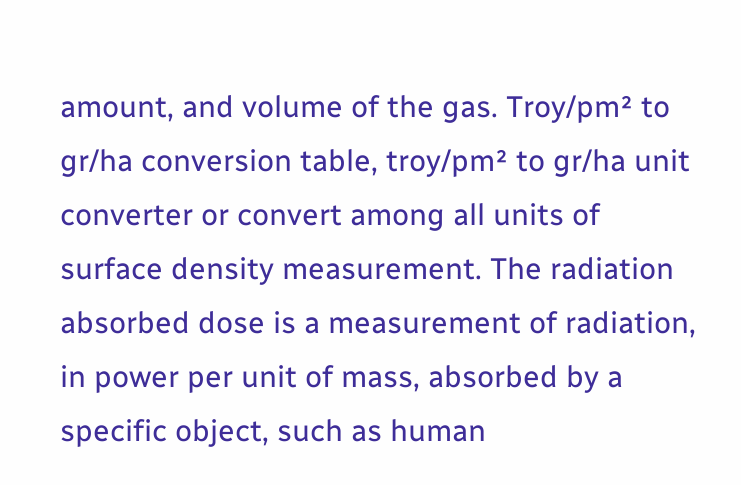amount, and volume of the gas. Troy/pm² to gr/ha conversion table, troy/pm² to gr/ha unit converter or convert among all units of surface density measurement. The radiation absorbed dose is a measurement of radiation, in power per unit of mass, absorbed by a specific object, such as human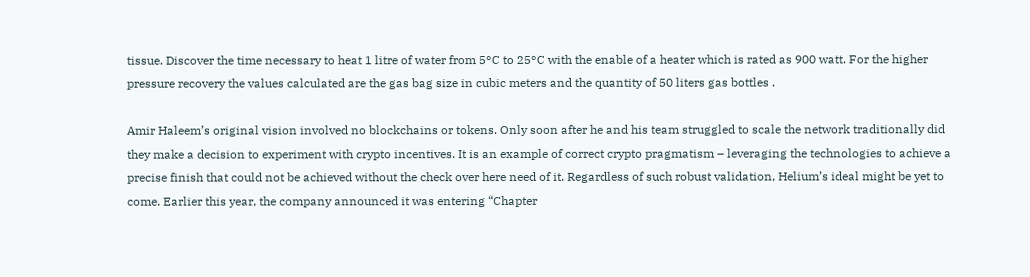tissue. Discover the time necessary to heat 1 litre of water from 5°C to 25°C with the enable of a heater which is rated as 900 watt. For the higher pressure recovery the values calculated are the gas bag size in cubic meters and the quantity of 50 liters gas bottles .

Amir Haleem’s original vision involved no blockchains or tokens. Only soon after he and his team struggled to scale the network traditionally did they make a decision to experiment with crypto incentives. It is an example of correct crypto pragmatism – leveraging the technologies to achieve a precise finish that could not be achieved without the check over here need of it. Regardless of such robust validation, Helium’s ideal might be yet to come. Earlier this year, the company announced it was entering “Chapter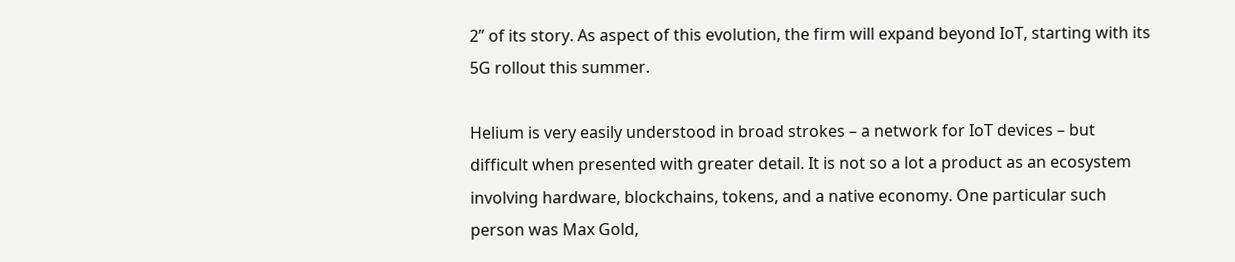2” of its story. As aspect of this evolution, the firm will expand beyond IoT, starting with its 5G rollout this summer.

Helium is very easily understood in broad strokes – a network for IoT devices – but difficult when presented with greater detail. It is not so a lot a product as an ecosystem involving hardware, blockchains, tokens, and a native economy. One particular such person was Max Gold,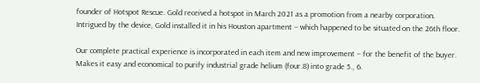founder of Hotspot Rescue. Gold received a hotspot in March 2021 as a promotion from a nearby corporation. Intrigued by the device, Gold installed it in his Houston apartment – which happened to be situated on the 26th floor.

Our complete practical experience is incorporated in each item and new improvement – for the benefit of the buyer. Makes it easy and economical to purify industrial grade helium (four.8) into grade 5., 6.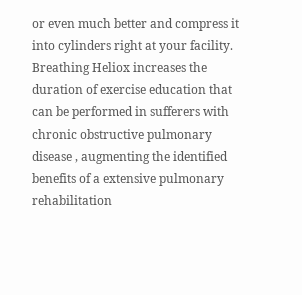or even much better and compress it into cylinders right at your facility. Breathing Heliox increases the duration of exercise education that can be performed in sufferers with chronic obstructive pulmonary disease , augmenting the identified benefits of a extensive pulmonary rehabilitation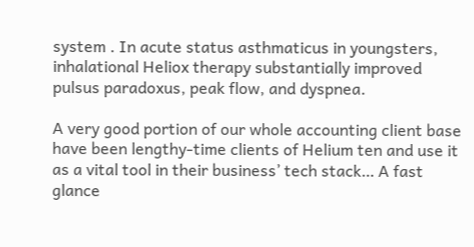system . In acute status asthmaticus in youngsters, inhalational Heliox therapy substantially improved pulsus paradoxus, peak flow, and dyspnea.

A very good portion of our whole accounting client base have been lengthy-time clients of Helium ten and use it as a vital tool in their business’ tech stack… A fast glance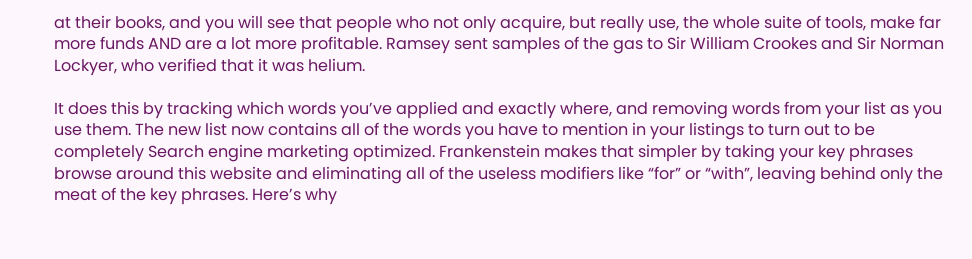at their books, and you will see that people who not only acquire, but really use, the whole suite of tools, make far more funds AND are a lot more profitable. Ramsey sent samples of the gas to Sir William Crookes and Sir Norman Lockyer, who verified that it was helium.

It does this by tracking which words you’ve applied and exactly where, and removing words from your list as you use them. The new list now contains all of the words you have to mention in your listings to turn out to be completely Search engine marketing optimized. Frankenstein makes that simpler by taking your key phrases browse around this website and eliminating all of the useless modifiers like “for” or “with”, leaving behind only the meat of the key phrases. Here’s why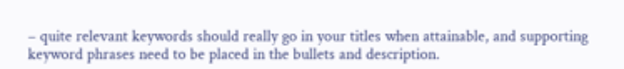– quite relevant keywords should really go in your titles when attainable, and supporting keyword phrases need to be placed in the bullets and description.